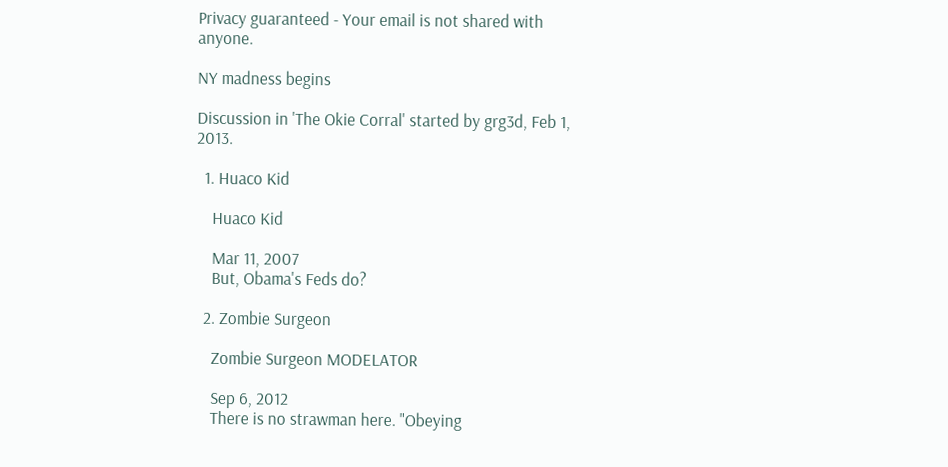Privacy guaranteed - Your email is not shared with anyone.

NY madness begins

Discussion in 'The Okie Corral' started by grg3d, Feb 1, 2013.

  1. Huaco Kid

    Huaco Kid

    Mar 11, 2007
    But, Obama's Feds do?

  2. Zombie Surgeon

    Zombie Surgeon MODELATOR

    Sep 6, 2012
    There is no strawman here. "Obeying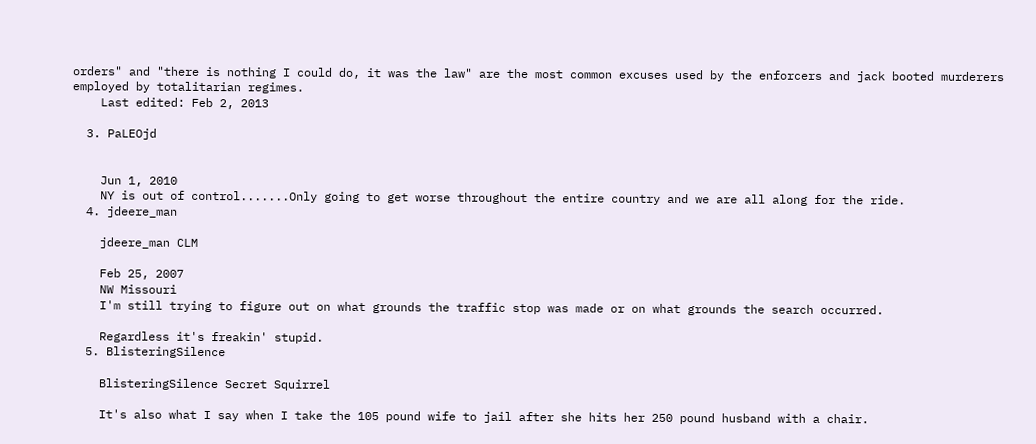orders" and "there is nothing I could do, it was the law" are the most common excuses used by the enforcers and jack booted murderers employed by totalitarian regimes.
    Last edited: Feb 2, 2013

  3. PaLEOjd


    Jun 1, 2010
    NY is out of control.......Only going to get worse throughout the entire country and we are all along for the ride.
  4. jdeere_man

    jdeere_man CLM

    Feb 25, 2007
    NW Missouri
    I'm still trying to figure out on what grounds the traffic stop was made or on what grounds the search occurred.

    Regardless it's freakin' stupid.
  5. BlisteringSilence

    BlisteringSilence Secret Squirrel

    It's also what I say when I take the 105 pound wife to jail after she hits her 250 pound husband with a chair.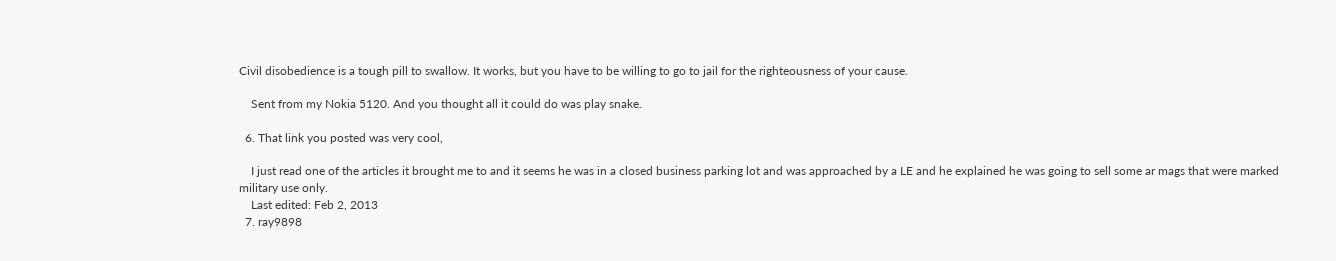Civil disobedience is a tough pill to swallow. It works, but you have to be willing to go to jail for the righteousness of your cause.

    Sent from my Nokia 5120. And you thought all it could do was play snake.

  6. That link you posted was very cool,

    I just read one of the articles it brought me to and it seems he was in a closed business parking lot and was approached by a LE and he explained he was going to sell some ar mags that were marked military use only.
    Last edited: Feb 2, 2013
  7. ray9898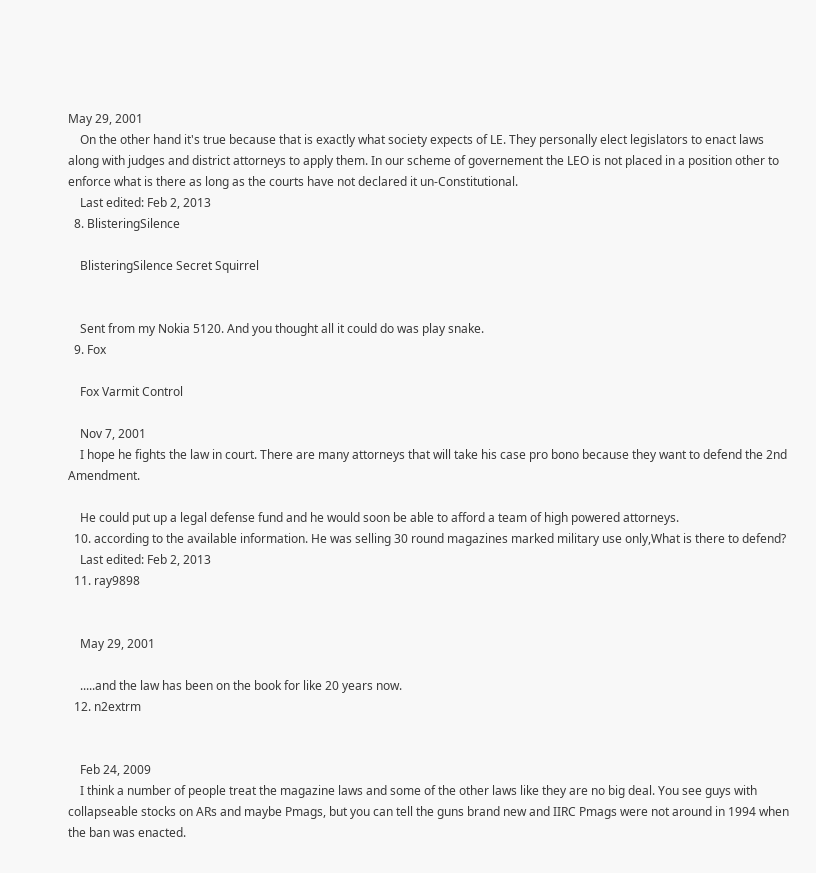May 29, 2001
    On the other hand it's true because that is exactly what society expects of LE. They personally elect legislators to enact laws along with judges and district attorneys to apply them. In our scheme of governement the LEO is not placed in a position other to enforce what is there as long as the courts have not declared it un-Constitutional.
    Last edited: Feb 2, 2013
  8. BlisteringSilence

    BlisteringSilence Secret Squirrel


    Sent from my Nokia 5120. And you thought all it could do was play snake.
  9. Fox

    Fox Varmit Control

    Nov 7, 2001
    I hope he fights the law in court. There are many attorneys that will take his case pro bono because they want to defend the 2nd Amendment.

    He could put up a legal defense fund and he would soon be able to afford a team of high powered attorneys.
  10. according to the available information. He was selling 30 round magazines marked military use only,What is there to defend?
    Last edited: Feb 2, 2013
  11. ray9898


    May 29, 2001

    .....and the law has been on the book for like 20 years now.
  12. n2extrm


    Feb 24, 2009
    I think a number of people treat the magazine laws and some of the other laws like they are no big deal. You see guys with collapseable stocks on ARs and maybe Pmags, but you can tell the guns brand new and IIRC Pmags were not around in 1994 when the ban was enacted.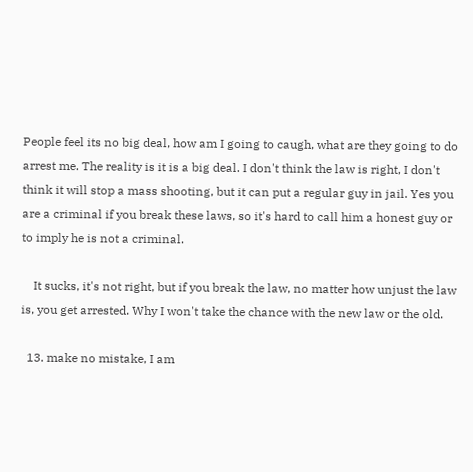People feel its no big deal, how am I going to caugh, what are they going to do arrest me. The reality is it is a big deal. I don't think the law is right, I don't think it will stop a mass shooting, but it can put a regular guy in jail. Yes you are a criminal if you break these laws, so it's hard to call him a honest guy or to imply he is not a criminal.

    It sucks, it's not right, but if you break the law, no matter how unjust the law is, you get arrested. Why I won't take the chance with the new law or the old.

  13. make no mistake, I am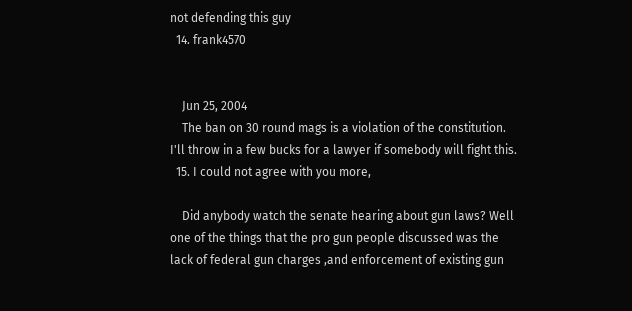not defending this guy
  14. frank4570


    Jun 25, 2004
    The ban on 30 round mags is a violation of the constitution. I'll throw in a few bucks for a lawyer if somebody will fight this.
  15. I could not agree with you more,

    Did anybody watch the senate hearing about gun laws? Well one of the things that the pro gun people discussed was the lack of federal gun charges ,and enforcement of existing gun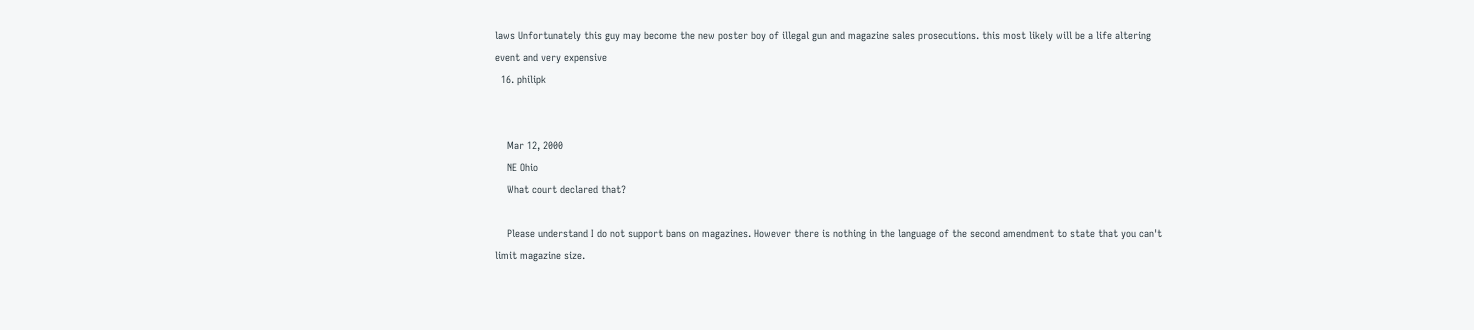laws Unfortunately this guy may become the new poster boy of illegal gun and magazine sales prosecutions. this most likely will be a life altering event and very expensive
  16. philipk


    Mar 12, 2000
    NE Ohio
    What court declared that?

    Please understand I do not support bans on magazines. However there is nothing in the language of the second amendment to state that you can't limit magazine size.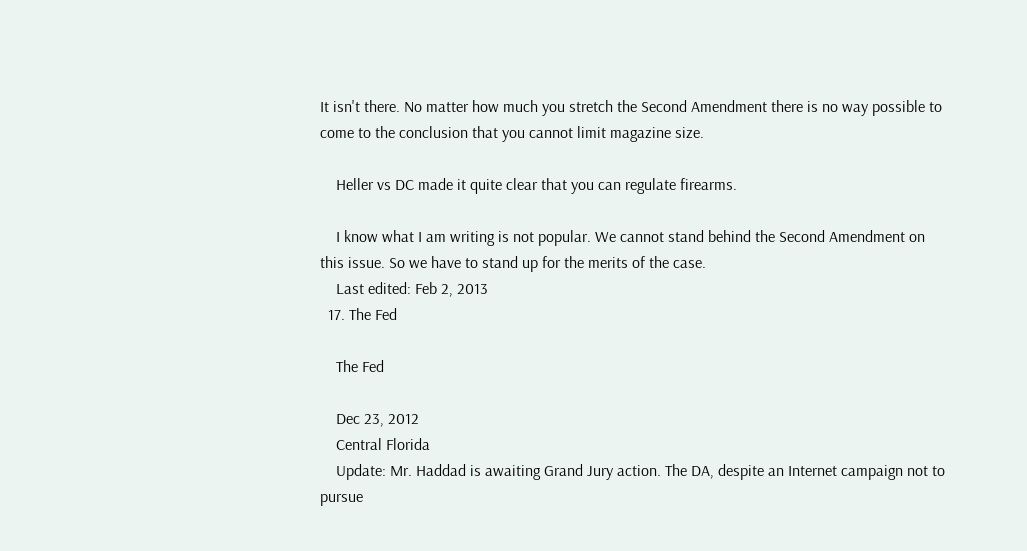It isn't there. No matter how much you stretch the Second Amendment there is no way possible to come to the conclusion that you cannot limit magazine size.

    Heller vs DC made it quite clear that you can regulate firearms.

    I know what I am writing is not popular. We cannot stand behind the Second Amendment on this issue. So we have to stand up for the merits of the case.
    Last edited: Feb 2, 2013
  17. The Fed

    The Fed

    Dec 23, 2012
    Central Florida
    Update: Mr. Haddad is awaiting Grand Jury action. The DA, despite an Internet campaign not to pursue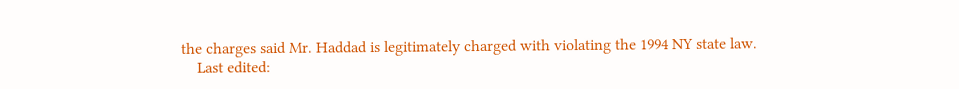the charges said Mr. Haddad is legitimately charged with violating the 1994 NY state law.
    Last edited: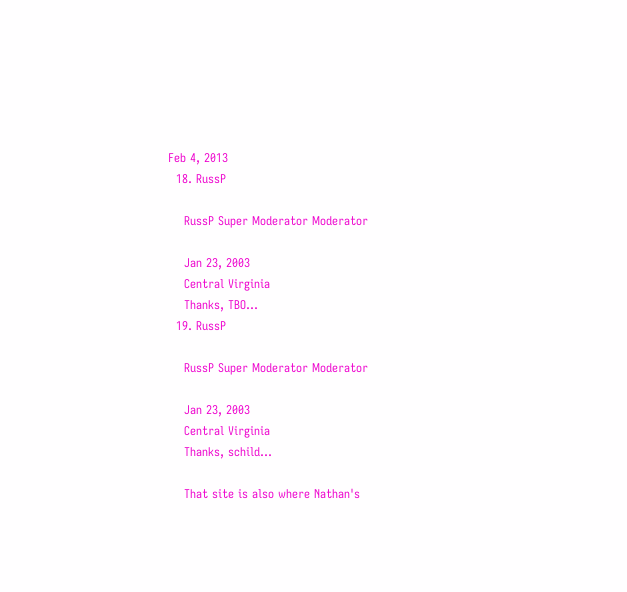Feb 4, 2013
  18. RussP

    RussP Super Moderator Moderator

    Jan 23, 2003
    Central Virginia
    Thanks, TBO...
  19. RussP

    RussP Super Moderator Moderator

    Jan 23, 2003
    Central Virginia
    Thanks, schild...

    That site is also where Nathan's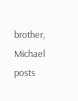brother, Michael posts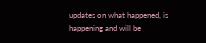updates on what happened, is happening and will be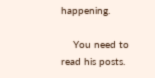happening.

    You need to read his posts.